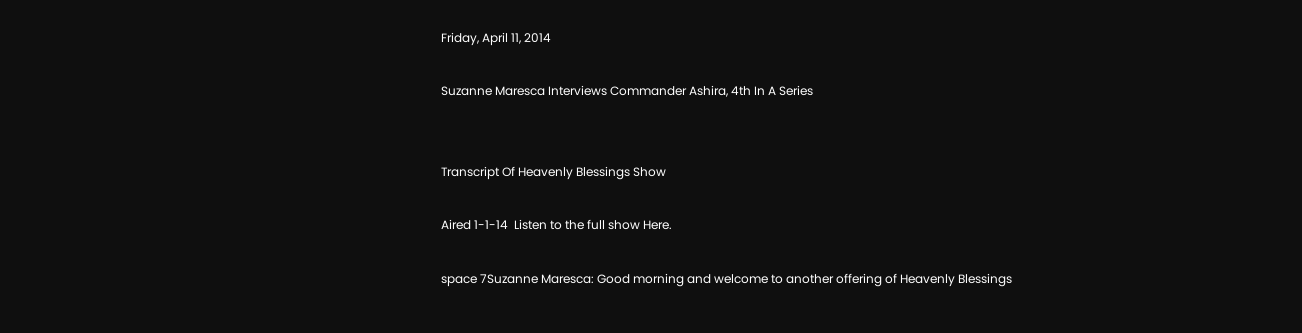Friday, April 11, 2014

Suzanne Maresca Interviews Commander Ashira, 4th In A Series


Transcript Of Heavenly Blessings Show

Aired 1-1-14  Listen to the full show Here.

space 7Suzanne Maresca: Good morning and welcome to another offering of Heavenly Blessings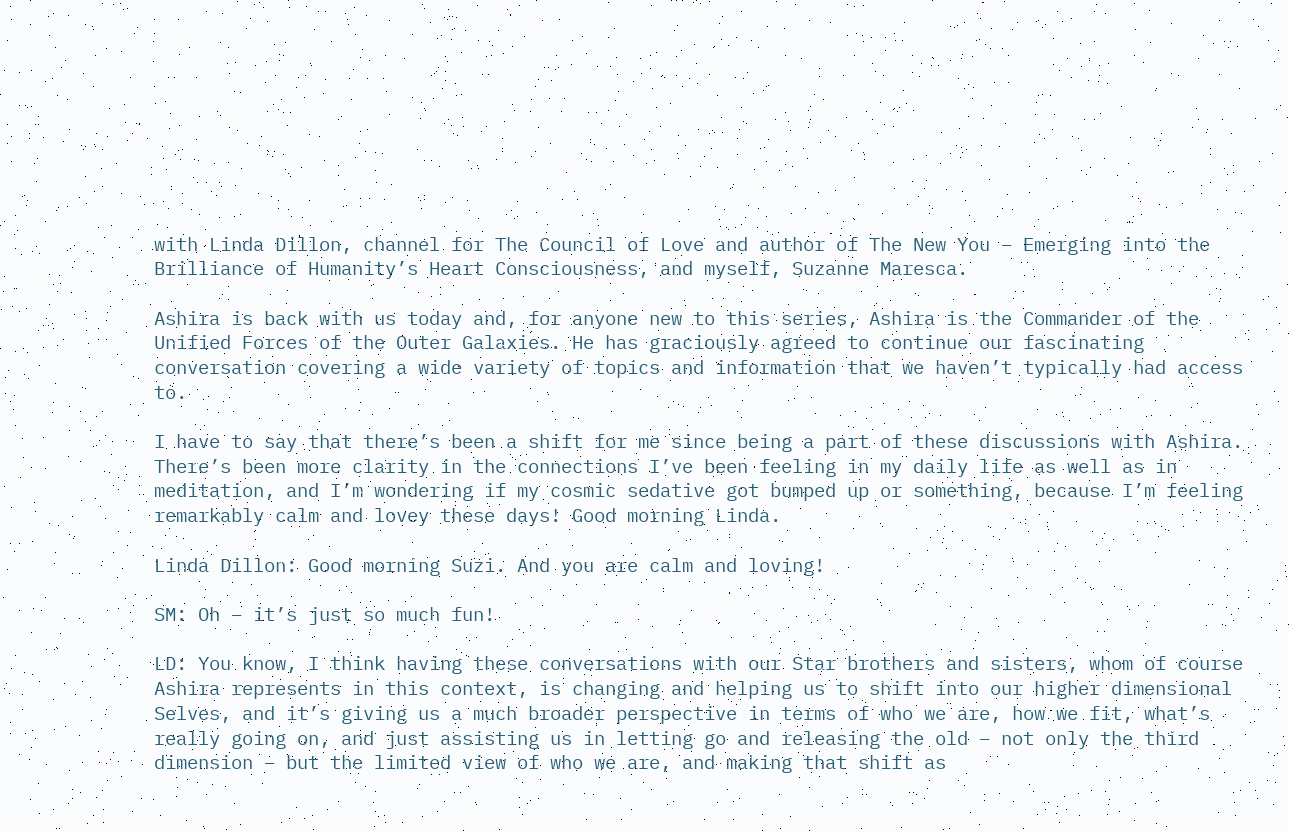with Linda Dillon, channel for The Council of Love and author of The New You – Emerging into the Brilliance of Humanity’s Heart Consciousness, and myself, Suzanne Maresca.

Ashira is back with us today and, for anyone new to this series, Ashira is the Commander of the Unified Forces of the Outer Galaxies. He has graciously agreed to continue our fascinating conversation covering a wide variety of topics and information that we haven’t typically had access to.

I have to say that there’s been a shift for me since being a part of these discussions with Ashira.
There’s been more clarity in the connections I’ve been feeling in my daily life as well as in meditation, and I’m wondering if my cosmic sedative got bumped up or something, because I’m feeling remarkably calm and lovey these days! Good morning Linda.

Linda Dillon: Good morning Suzi. And you are calm and loving!

SM: Oh – it’s just so much fun!

LD: You know, I think having these conversations with our Star brothers and sisters, whom of course Ashira represents in this context, is changing and helping us to shift into our higher dimensional Selves, and it’s giving us a much broader perspective in terms of who we are, how we fit, what’s really going on, and just assisting us in letting go and releasing the old – not only the third dimension – but the limited view of who we are, and making that shift as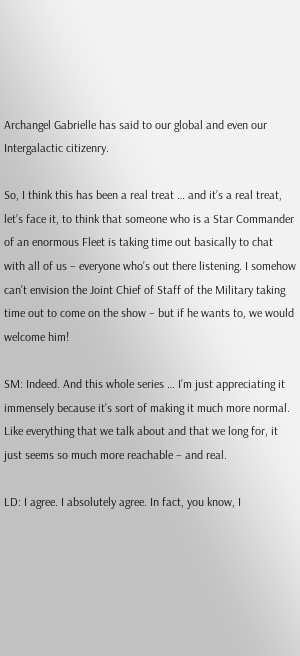Archangel Gabrielle has said to our global and even our Intergalactic citizenry.

So, I think this has been a real treat … and it’s a real treat, let’s face it, to think that someone who is a Star Commander of an enormous Fleet is taking time out basically to chat with all of us – everyone who’s out there listening. I somehow can’t envision the Joint Chief of Staff of the Military taking time out to come on the show – but if he wants to, we would welcome him!

SM: Indeed. And this whole series … I’m just appreciating it immensely because it’s sort of making it much more normal. Like everything that we talk about and that we long for, it just seems so much more reachable – and real.

LD: I agree. I absolutely agree. In fact, you know, I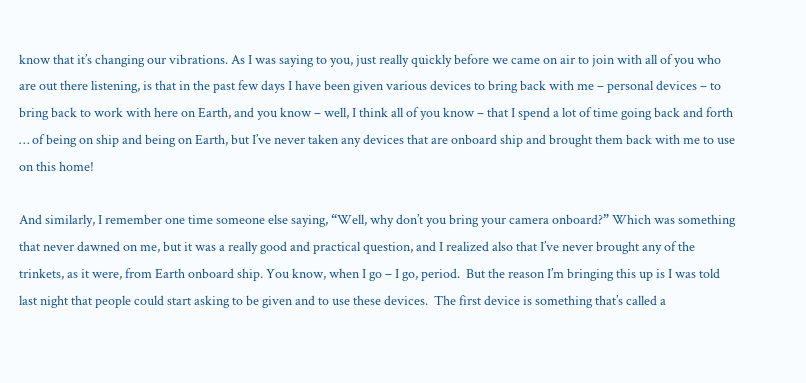know that it’s changing our vibrations. As I was saying to you, just really quickly before we came on air to join with all of you who are out there listening, is that in the past few days I have been given various devices to bring back with me – personal devices – to bring back to work with here on Earth, and you know – well, I think all of you know – that I spend a lot of time going back and forth … of being on ship and being on Earth, but I’ve never taken any devices that are onboard ship and brought them back with me to use on this home!

And similarly, I remember one time someone else saying, “Well, why don’t you bring your camera onboard?” Which was something that never dawned on me, but it was a really good and practical question, and I realized also that I’ve never brought any of the trinkets, as it were, from Earth onboard ship. You know, when I go – I go, period.  But the reason I’m bringing this up is I was told last night that people could start asking to be given and to use these devices.  The first device is something that’s called a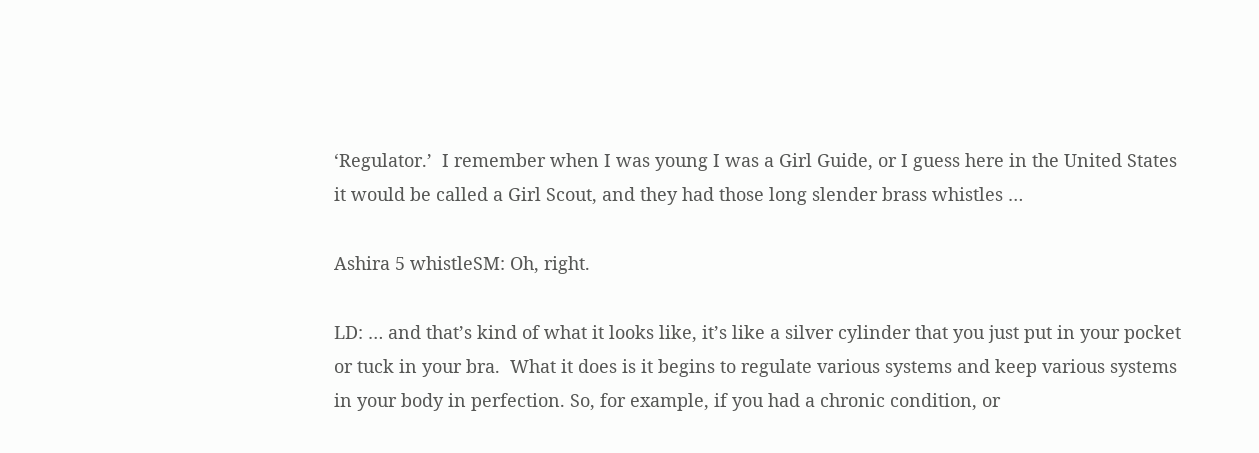‘Regulator.’  I remember when I was young I was a Girl Guide, or I guess here in the United States it would be called a Girl Scout, and they had those long slender brass whistles …

Ashira 5 whistleSM: Oh, right.

LD: … and that’s kind of what it looks like, it’s like a silver cylinder that you just put in your pocket or tuck in your bra.  What it does is it begins to regulate various systems and keep various systems in your body in perfection. So, for example, if you had a chronic condition, or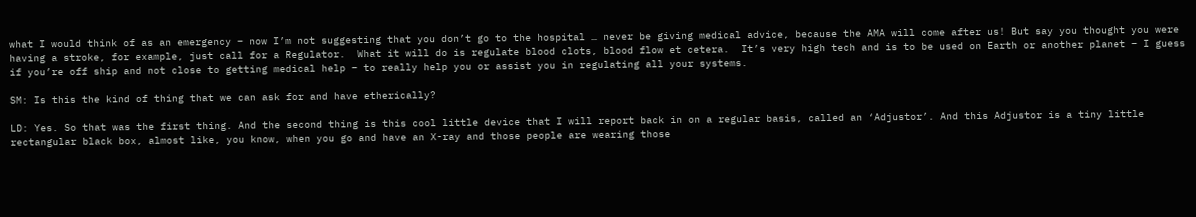what I would think of as an emergency – now I’m not suggesting that you don’t go to the hospital … never be giving medical advice, because the AMA will come after us! But say you thought you were having a stroke, for example, just call for a Regulator.  What it will do is regulate blood clots, blood flow et cetera.  It’s very high tech and is to be used on Earth or another planet – I guess if you’re off ship and not close to getting medical help – to really help you or assist you in regulating all your systems.

SM: Is this the kind of thing that we can ask for and have etherically?

LD: Yes. So that was the first thing. And the second thing is this cool little device that I will report back in on a regular basis, called an ‘Adjustor’. And this Adjustor is a tiny little rectangular black box, almost like, you know, when you go and have an X-ray and those people are wearing those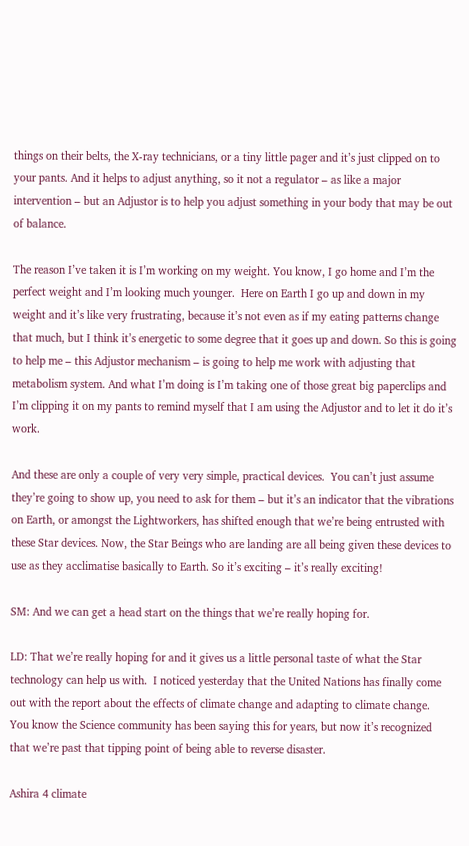things on their belts, the X-ray technicians, or a tiny little pager and it’s just clipped on to your pants. And it helps to adjust anything, so it not a regulator – as like a major intervention – but an Adjustor is to help you adjust something in your body that may be out of balance.

The reason I’ve taken it is I’m working on my weight. You know, I go home and I’m the perfect weight and I’m looking much younger.  Here on Earth I go up and down in my weight and it’s like very frustrating, because it’s not even as if my eating patterns change that much, but I think it’s energetic to some degree that it goes up and down. So this is going to help me – this Adjustor mechanism – is going to help me work with adjusting that metabolism system. And what I’m doing is I’m taking one of those great big paperclips and I’m clipping it on my pants to remind myself that I am using the Adjustor and to let it do it’s work.

And these are only a couple of very very simple, practical devices.  You can’t just assume they’re going to show up, you need to ask for them – but it’s an indicator that the vibrations on Earth, or amongst the Lightworkers, has shifted enough that we’re being entrusted with these Star devices. Now, the Star Beings who are landing are all being given these devices to use as they acclimatise basically to Earth. So it’s exciting – it’s really exciting!

SM: And we can get a head start on the things that we’re really hoping for.

LD: That we’re really hoping for and it gives us a little personal taste of what the Star technology can help us with.  I noticed yesterday that the United Nations has finally come out with the report about the effects of climate change and adapting to climate change.  You know the Science community has been saying this for years, but now it’s recognized that we’re past that tipping point of being able to reverse disaster.

Ashira 4 climate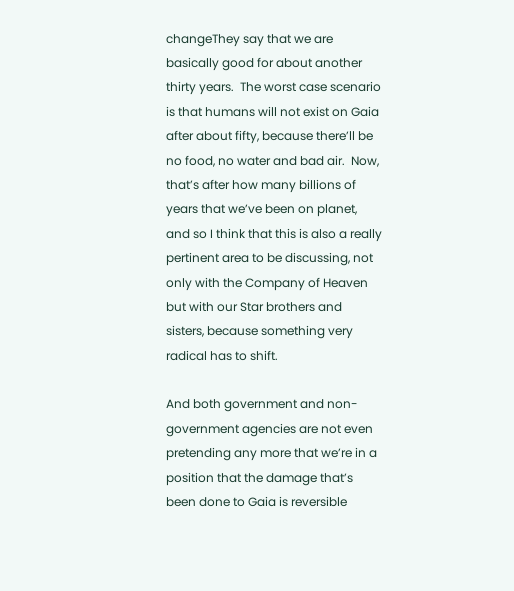changeThey say that we are basically good for about another thirty years.  The worst case scenario is that humans will not exist on Gaia after about fifty, because there’ll be no food, no water and bad air.  Now, that’s after how many billions of years that we’ve been on planet, and so I think that this is also a really pertinent area to be discussing, not only with the Company of Heaven but with our Star brothers and sisters, because something very radical has to shift.

And both government and non-government agencies are not even pretending any more that we’re in a position that the damage that’s been done to Gaia is reversible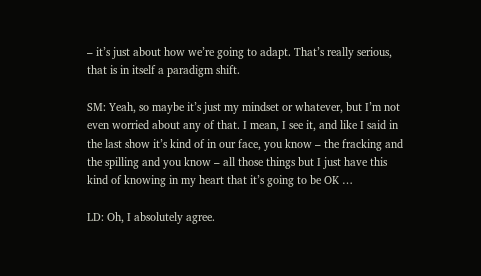– it’s just about how we’re going to adapt. That’s really serious, that is in itself a paradigm shift.

SM: Yeah, so maybe it’s just my mindset or whatever, but I’m not even worried about any of that. I mean, I see it, and like I said in the last show it’s kind of in our face, you know – the fracking and the spilling and you know – all those things but I just have this kind of knowing in my heart that it’s going to be OK …

LD: Oh, I absolutely agree.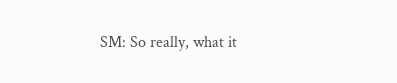SM: So really, what it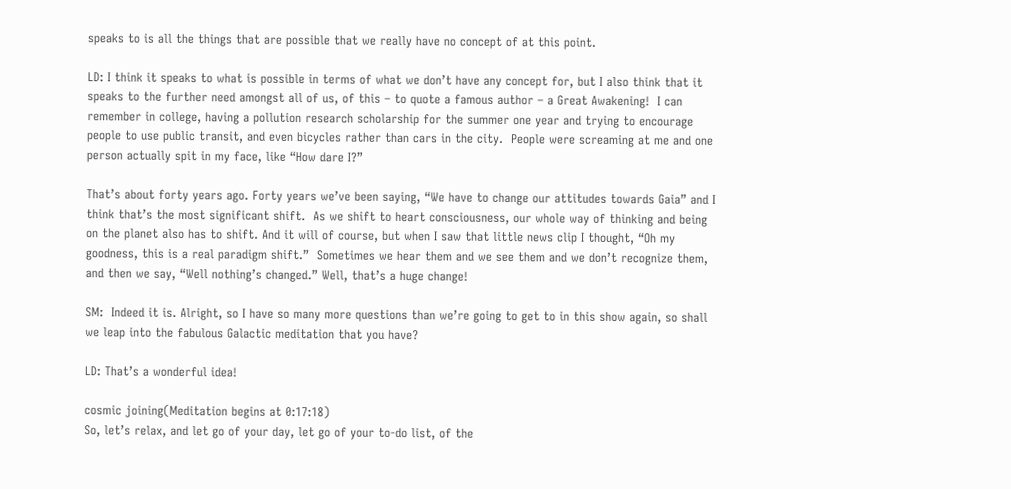speaks to is all the things that are possible that we really have no concept of at this point.

LD: I think it speaks to what is possible in terms of what we don’t have any concept for, but I also think that it speaks to the further need amongst all of us, of this – to quote a famous author – a Great Awakening!  I can remember in college, having a pollution research scholarship for the summer one year and trying to encourage people to use public transit, and even bicycles rather than cars in the city.  People were screaming at me and one person actually spit in my face, like “How dare I?”

That’s about forty years ago. Forty years we’ve been saying, “We have to change our attitudes towards Gaia” and I think that’s the most significant shift.  As we shift to heart consciousness, our whole way of thinking and being on the planet also has to shift. And it will of course, but when I saw that little news clip I thought, “Oh my goodness, this is a real paradigm shift.”  Sometimes we hear them and we see them and we don’t recognize them, and then we say, “Well nothing’s changed.” Well, that’s a huge change!

SM:  Indeed it is. Alright, so I have so many more questions than we’re going to get to in this show again, so shall we leap into the fabulous Galactic meditation that you have?

LD: That’s a wonderful idea!

cosmic joining(Meditation begins at 0:17:18)
So, let’s relax, and let go of your day, let go of your to-do list, of the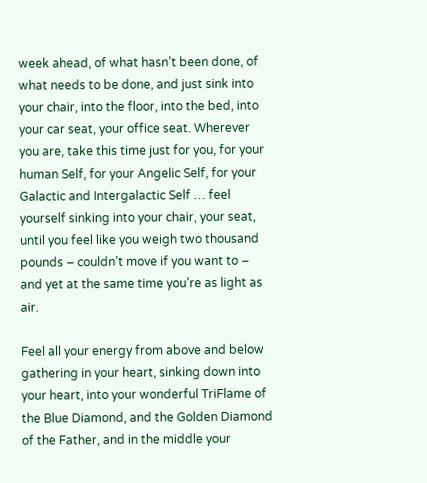week ahead, of what hasn’t been done, of what needs to be done, and just sink into your chair, into the floor, into the bed, into your car seat, your office seat. Wherever you are, take this time just for you, for your human Self, for your Angelic Self, for your Galactic and Intergalactic Self … feel yourself sinking into your chair, your seat, until you feel like you weigh two thousand pounds – couldn’t move if you want to – and yet at the same time you’re as light as air.

Feel all your energy from above and below gathering in your heart, sinking down into your heart, into your wonderful TriFlame of the Blue Diamond, and the Golden Diamond of the Father, and in the middle your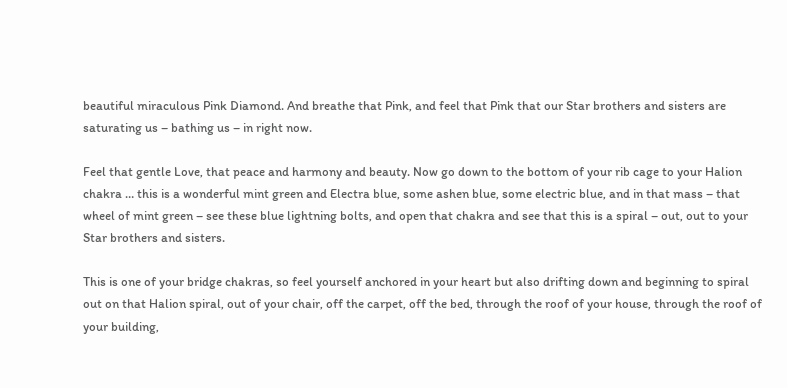beautiful miraculous Pink Diamond. And breathe that Pink, and feel that Pink that our Star brothers and sisters are saturating us – bathing us – in right now.

Feel that gentle Love, that peace and harmony and beauty. Now go down to the bottom of your rib cage to your Halion chakra … this is a wonderful mint green and Electra blue, some ashen blue, some electric blue, and in that mass – that wheel of mint green – see these blue lightning bolts, and open that chakra and see that this is a spiral – out, out to your Star brothers and sisters.

This is one of your bridge chakras, so feel yourself anchored in your heart but also drifting down and beginning to spiral out on that Halion spiral, out of your chair, off the carpet, off the bed, through the roof of your house, through the roof of your building,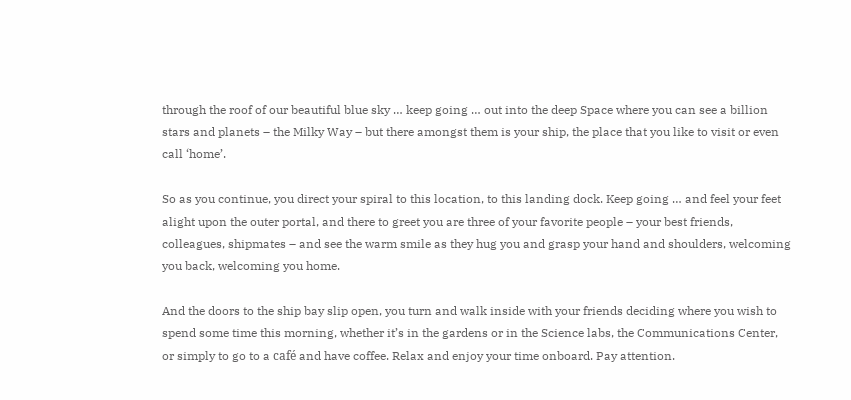through the roof of our beautiful blue sky … keep going … out into the deep Space where you can see a billion stars and planets – the Milky Way – but there amongst them is your ship, the place that you like to visit or even call ‘home’.

So as you continue, you direct your spiral to this location, to this landing dock. Keep going … and feel your feet alight upon the outer portal, and there to greet you are three of your favorite people – your best friends, colleagues, shipmates – and see the warm smile as they hug you and grasp your hand and shoulders, welcoming you back, welcoming you home.

And the doors to the ship bay slip open, you turn and walk inside with your friends deciding where you wish to spend some time this morning, whether it’s in the gardens or in the Science labs, the Communications Center, or simply to go to a café and have coffee. Relax and enjoy your time onboard. Pay attention.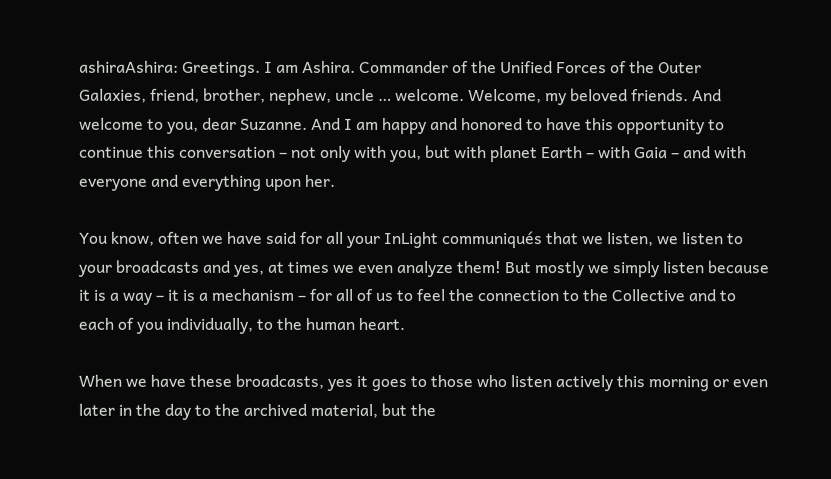ashiraAshira: Greetings. I am Ashira. Commander of the Unified Forces of the Outer Galaxies, friend, brother, nephew, uncle … welcome. Welcome, my beloved friends. And welcome to you, dear Suzanne. And I am happy and honored to have this opportunity to continue this conversation – not only with you, but with planet Earth – with Gaia – and with everyone and everything upon her.

You know, often we have said for all your InLight communiqués that we listen, we listen to your broadcasts and yes, at times we even analyze them! But mostly we simply listen because it is a way – it is a mechanism – for all of us to feel the connection to the Collective and to each of you individually, to the human heart.

When we have these broadcasts, yes it goes to those who listen actively this morning or even later in the day to the archived material, but the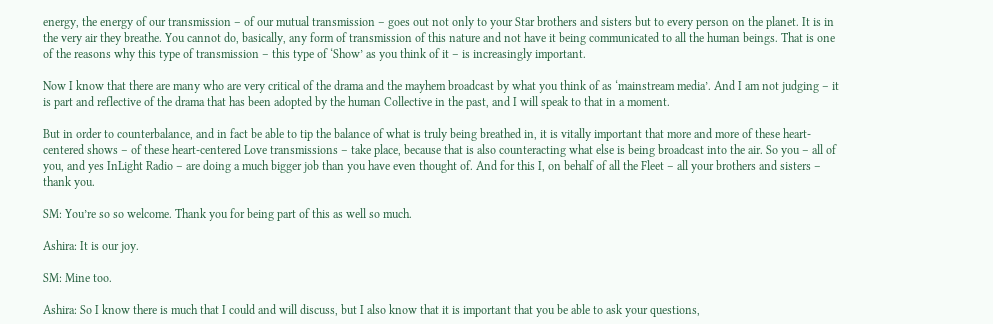energy, the energy of our transmission – of our mutual transmission – goes out not only to your Star brothers and sisters but to every person on the planet. It is in the very air they breathe. You cannot do, basically, any form of transmission of this nature and not have it being communicated to all the human beings. That is one of the reasons why this type of transmission – this type of ‘Show’ as you think of it – is increasingly important.

Now I know that there are many who are very critical of the drama and the mayhem broadcast by what you think of as ‘mainstream media’. And I am not judging – it is part and reflective of the drama that has been adopted by the human Collective in the past, and I will speak to that in a moment.

But in order to counterbalance, and in fact be able to tip the balance of what is truly being breathed in, it is vitally important that more and more of these heart-centered shows – of these heart-centered Love transmissions – take place, because that is also counteracting what else is being broadcast into the air. So you – all of you, and yes InLight Radio – are doing a much bigger job than you have even thought of. And for this I, on behalf of all the Fleet – all your brothers and sisters – thank you.

SM: You’re so so welcome. Thank you for being part of this as well so much.

Ashira: It is our joy.

SM: Mine too.

Ashira: So I know there is much that I could and will discuss, but I also know that it is important that you be able to ask your questions,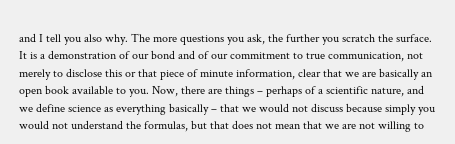and I tell you also why. The more questions you ask, the further you scratch the surface. It is a demonstration of our bond and of our commitment to true communication, not merely to disclose this or that piece of minute information, clear that we are basically an open book available to you. Now, there are things – perhaps of a scientific nature, and we define science as everything basically – that we would not discuss because simply you would not understand the formulas, but that does not mean that we are not willing to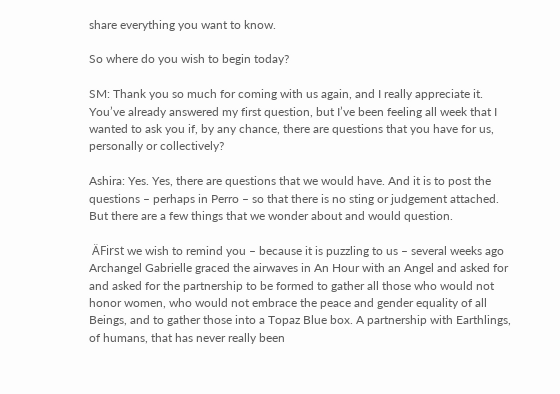share everything you want to know.

So where do you wish to begin today?

SM: Thank you so much for coming with us again, and I really appreciate it.  You’ve already answered my first question, but I’ve been feeling all week that I wanted to ask you if, by any chance, there are questions that you have for us, personally or collectively?

Ashira: Yes. Yes, there are questions that we would have. And it is to post the questions – perhaps in Perro – so that there is no sting or judgement attached. But there are a few things that we wonder about and would question.

 ÄFirst we wish to remind you – because it is puzzling to us – several weeks ago Archangel Gabrielle graced the airwaves in An Hour with an Angel and asked for and asked for the partnership to be formed to gather all those who would not honor women, who would not embrace the peace and gender equality of all Beings, and to gather those into a Topaz Blue box. A partnership with Earthlings, of humans, that has never really been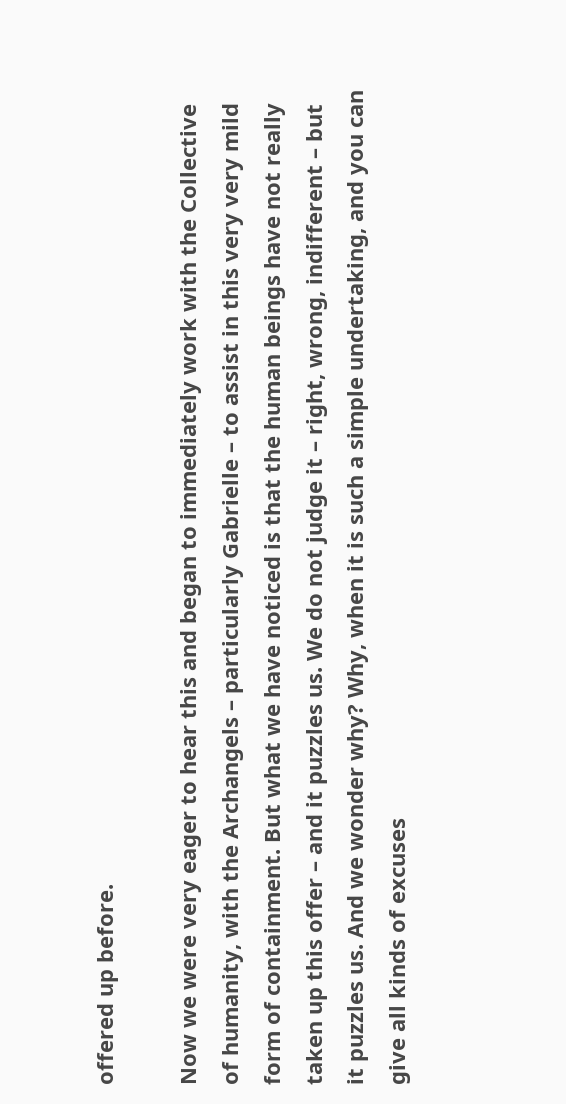offered up before.

Now we were very eager to hear this and began to immediately work with the Collective of humanity, with the Archangels – particularly Gabrielle – to assist in this very very mild form of containment. But what we have noticed is that the human beings have not really taken up this offer – and it puzzles us. We do not judge it – right, wrong, indifferent – but it puzzles us. And we wonder why? Why, when it is such a simple undertaking, and you can give all kinds of excuses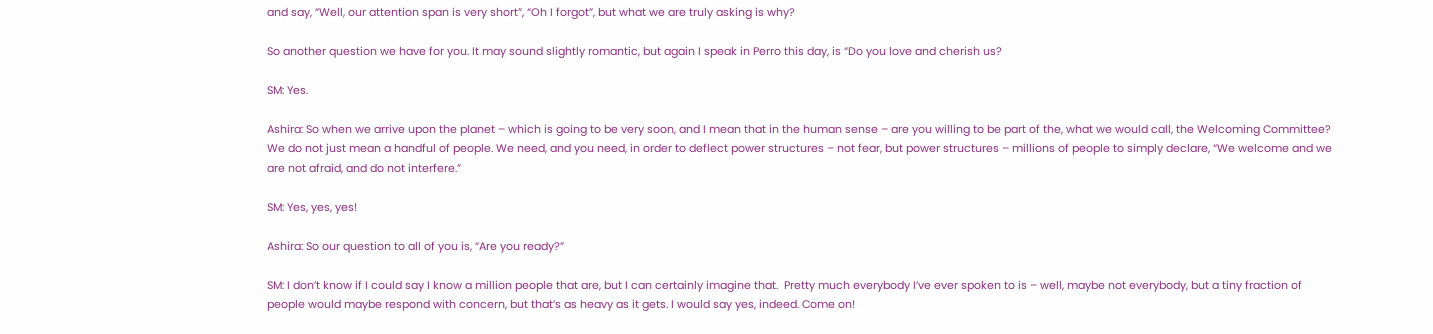and say, “Well, our attention span is very short”, “Oh I forgot”, but what we are truly asking is why?

So another question we have for you. It may sound slightly romantic, but again I speak in Perro this day, is “Do you love and cherish us?

SM: Yes.

Ashira: So when we arrive upon the planet – which is going to be very soon, and I mean that in the human sense – are you willing to be part of the, what we would call, the Welcoming Committee? We do not just mean a handful of people. We need, and you need, in order to deflect power structures – not fear, but power structures – millions of people to simply declare, “We welcome and we are not afraid, and do not interfere.”

SM: Yes, yes, yes!

Ashira: So our question to all of you is, “Are you ready?”

SM: I don’t know if I could say I know a million people that are, but I can certainly imagine that.  Pretty much everybody I’ve ever spoken to is – well, maybe not everybody, but a tiny fraction of people would maybe respond with concern, but that’s as heavy as it gets. I would say yes, indeed. Come on!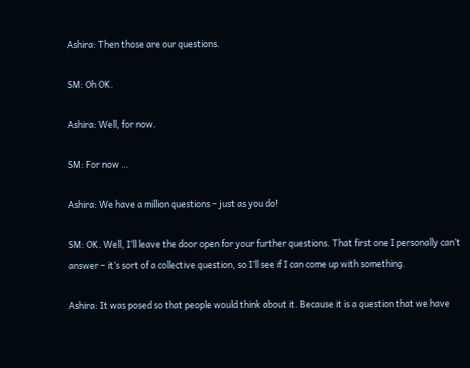Ashira: Then those are our questions.

SM: Oh OK.

Ashira: Well, for now.

SM: For now …

Ashira: We have a million questions – just as you do!

SM: OK. Well, I’ll leave the door open for your further questions. That first one I personally can’t answer – it’s sort of a collective question, so I’ll see if I can come up with something.

Ashira: It was posed so that people would think about it. Because it is a question that we have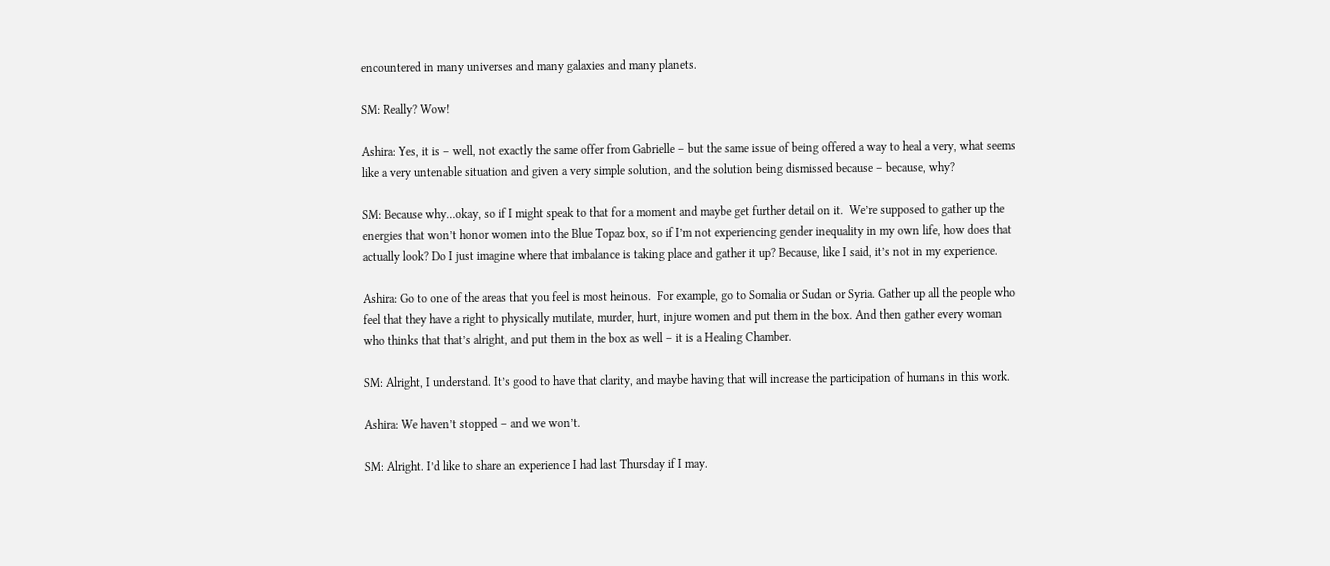encountered in many universes and many galaxies and many planets.

SM: Really? Wow!

Ashira: Yes, it is – well, not exactly the same offer from Gabrielle – but the same issue of being offered a way to heal a very, what seems like a very untenable situation and given a very simple solution, and the solution being dismissed because – because, why?

SM: Because why…okay, so if I might speak to that for a moment and maybe get further detail on it.  We’re supposed to gather up the energies that won’t honor women into the Blue Topaz box, so if I’m not experiencing gender inequality in my own life, how does that actually look? Do I just imagine where that imbalance is taking place and gather it up? Because, like I said, it’s not in my experience.

Ashira: Go to one of the areas that you feel is most heinous.  For example, go to Somalia or Sudan or Syria. Gather up all the people who feel that they have a right to physically mutilate, murder, hurt, injure women and put them in the box. And then gather every woman who thinks that that’s alright, and put them in the box as well – it is a Healing Chamber.

SM: Alright, I understand. It’s good to have that clarity, and maybe having that will increase the participation of humans in this work.

Ashira: We haven’t stopped – and we won’t.

SM: Alright. I’d like to share an experience I had last Thursday if I may.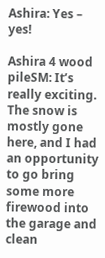Ashira: Yes – yes!

Ashira 4 wood pileSM: It’s really exciting. The snow is mostly gone here, and I had an opportunity to go bring some more firewood into the garage and clean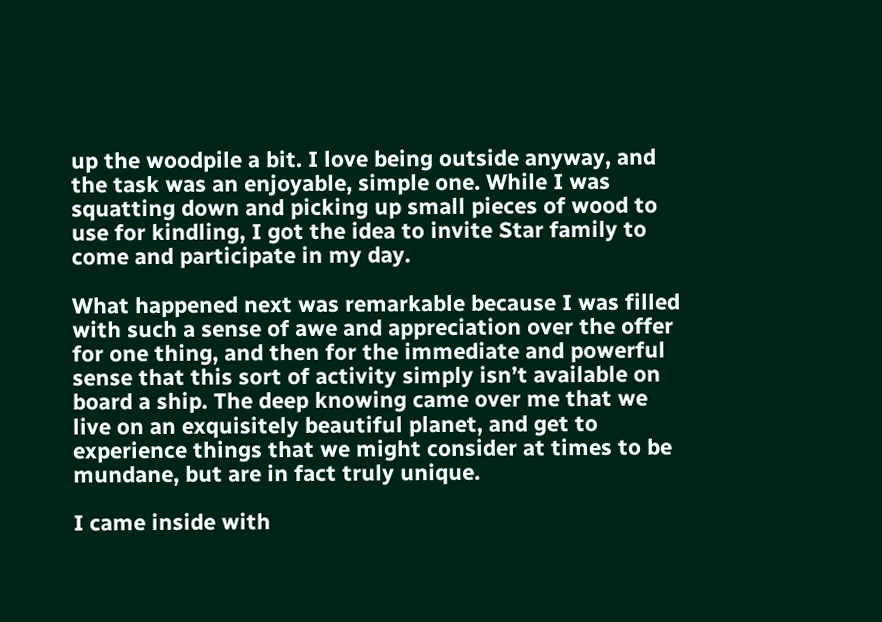up the woodpile a bit. I love being outside anyway, and the task was an enjoyable, simple one. While I was squatting down and picking up small pieces of wood to use for kindling, I got the idea to invite Star family to come and participate in my day.

What happened next was remarkable because I was filled with such a sense of awe and appreciation over the offer for one thing, and then for the immediate and powerful sense that this sort of activity simply isn’t available on board a ship. The deep knowing came over me that we live on an exquisitely beautiful planet, and get to experience things that we might consider at times to be mundane, but are in fact truly unique.

I came inside with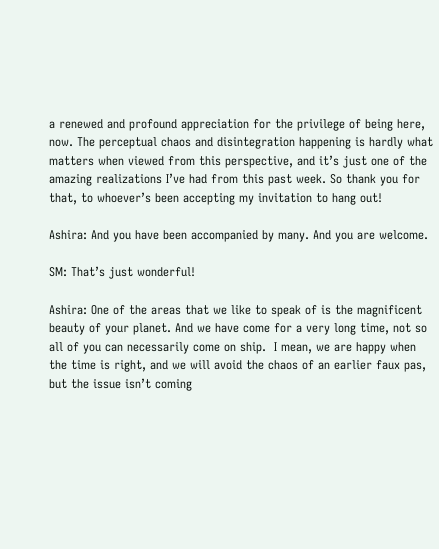a renewed and profound appreciation for the privilege of being here, now. The perceptual chaos and disintegration happening is hardly what matters when viewed from this perspective, and it’s just one of the amazing realizations I’ve had from this past week. So thank you for that, to whoever’s been accepting my invitation to hang out!

Ashira: And you have been accompanied by many. And you are welcome.

SM: That’s just wonderful!

Ashira: One of the areas that we like to speak of is the magnificent beauty of your planet. And we have come for a very long time, not so all of you can necessarily come on ship.  I mean, we are happy when the time is right, and we will avoid the chaos of an earlier faux pas, but the issue isn’t coming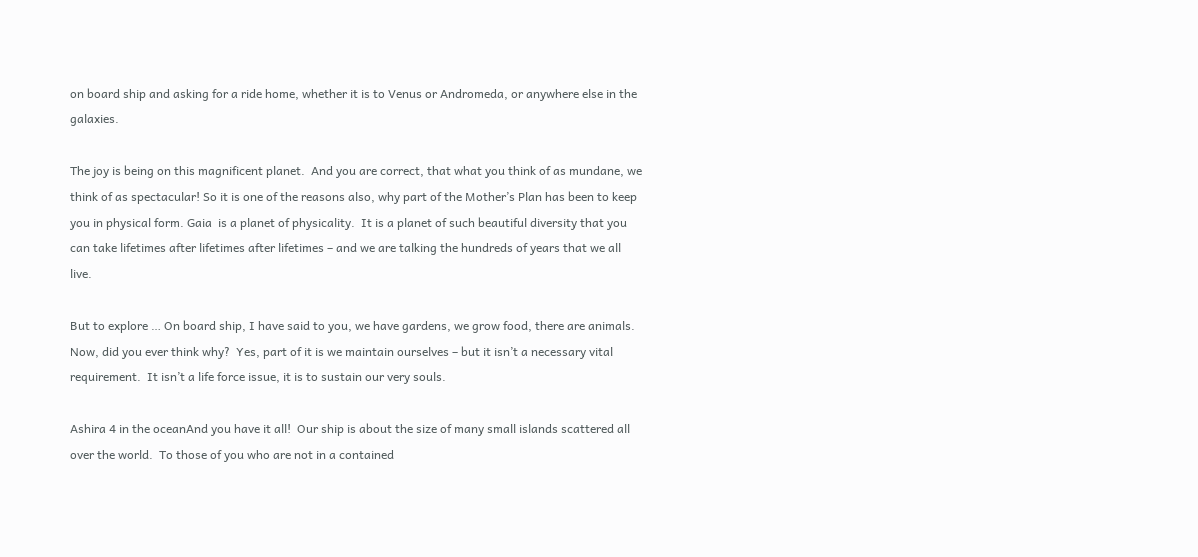on board ship and asking for a ride home, whether it is to Venus or Andromeda, or anywhere else in the galaxies.

The joy is being on this magnificent planet.  And you are correct, that what you think of as mundane, we think of as spectacular! So it is one of the reasons also, why part of the Mother’s Plan has been to keep you in physical form. Gaia  is a planet of physicality.  It is a planet of such beautiful diversity that you can take lifetimes after lifetimes after lifetimes – and we are talking the hundreds of years that we all live.

But to explore … On board ship, I have said to you, we have gardens, we grow food, there are animals. Now, did you ever think why?  Yes, part of it is we maintain ourselves – but it isn’t a necessary vital requirement.  It isn’t a life force issue, it is to sustain our very souls.

Ashira 4 in the oceanAnd you have it all!  Our ship is about the size of many small islands scattered all over the world.  To those of you who are not in a contained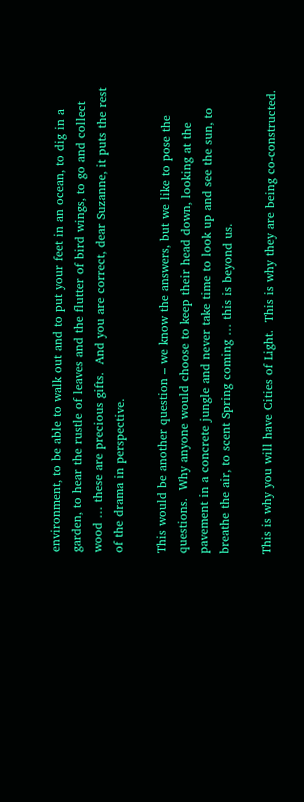environment, to be able to walk out and to put your feet in an ocean, to dig in a garden, to hear the rustle of leaves and the flutter of bird wings, to go and collect wood … these are precious gifts.  And you are correct, dear Suzanne, it puts the rest of the drama in perspective.

This would be another question – we know the answers, but we like to pose the questions.  Why anyone would choose to keep their head down, looking at the pavement in a concrete jungle and never take time to look up and see the sun, to breathe the air, to scent Spring coming … this is beyond us.

This is why you will have Cities of Light.  This is why they are being co-constructed.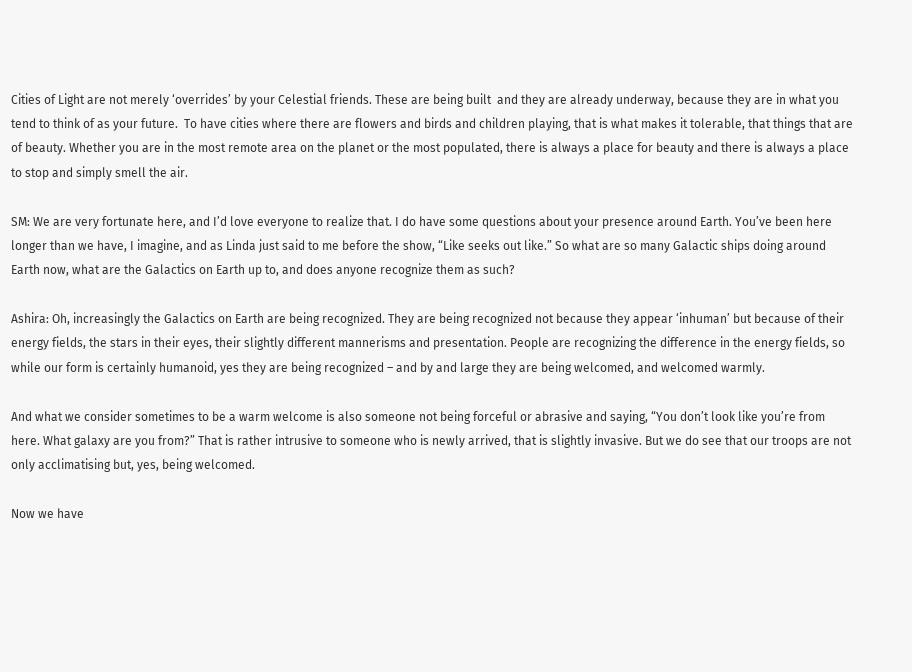Cities of Light are not merely ‘overrides’ by your Celestial friends. These are being built  and they are already underway, because they are in what you tend to think of as your future.  To have cities where there are flowers and birds and children playing, that is what makes it tolerable, that things that are of beauty. Whether you are in the most remote area on the planet or the most populated, there is always a place for beauty and there is always a place to stop and simply smell the air.

SM: We are very fortunate here, and I’d love everyone to realize that. I do have some questions about your presence around Earth. You’ve been here longer than we have, I imagine, and as Linda just said to me before the show, “Like seeks out like.” So what are so many Galactic ships doing around Earth now, what are the Galactics on Earth up to, and does anyone recognize them as such?

Ashira: Oh, increasingly the Galactics on Earth are being recognized. They are being recognized not because they appear ‘inhuman’ but because of their energy fields, the stars in their eyes, their slightly different mannerisms and presentation. People are recognizing the difference in the energy fields, so while our form is certainly humanoid, yes they are being recognized – and by and large they are being welcomed, and welcomed warmly.

And what we consider sometimes to be a warm welcome is also someone not being forceful or abrasive and saying, “You don’t look like you’re from here. What galaxy are you from?” That is rather intrusive to someone who is newly arrived, that is slightly invasive. But we do see that our troops are not only acclimatising but, yes, being welcomed.

Now we have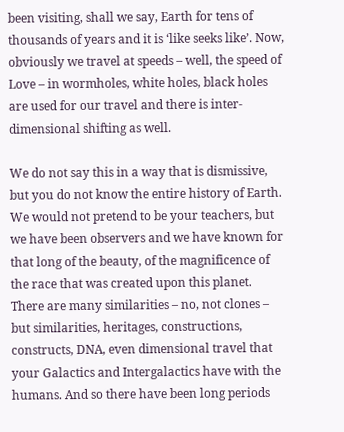been visiting, shall we say, Earth for tens of thousands of years and it is ‘like seeks like’. Now, obviously we travel at speeds – well, the speed of Love – in wormholes, white holes, black holes are used for our travel and there is inter-dimensional shifting as well.

We do not say this in a way that is dismissive, but you do not know the entire history of Earth. We would not pretend to be your teachers, but we have been observers and we have known for that long of the beauty, of the magnificence of the race that was created upon this planet.  There are many similarities – no, not clones – but similarities, heritages, constructions, constructs, DNA, even dimensional travel that your Galactics and Intergalactics have with the humans. And so there have been long periods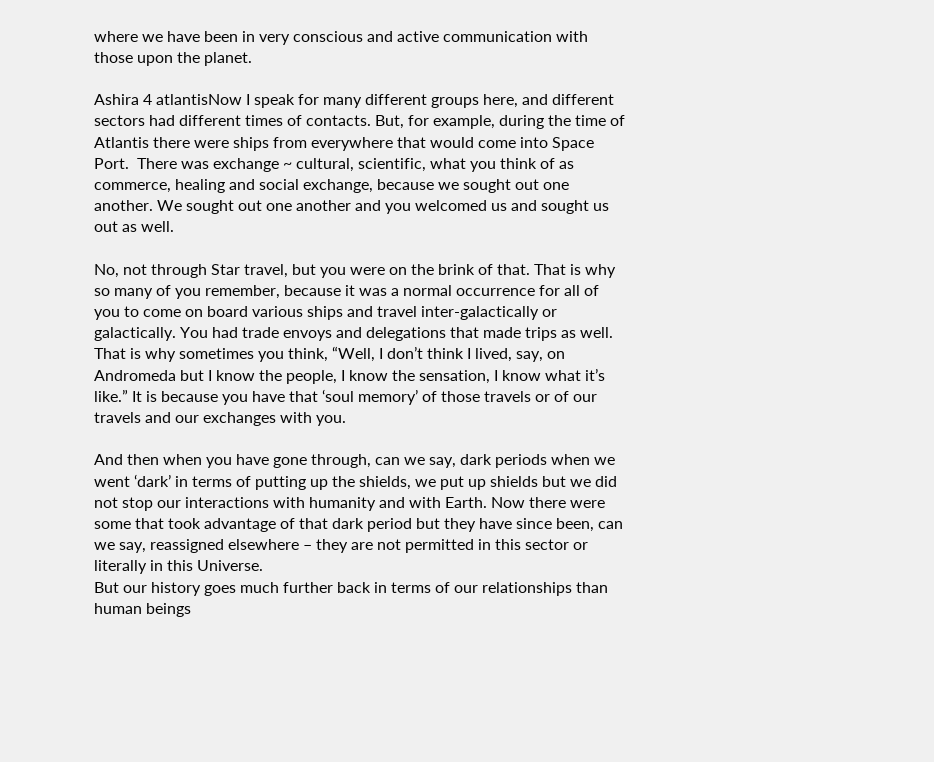where we have been in very conscious and active communication with those upon the planet.

Ashira 4 atlantisNow I speak for many different groups here, and different sectors had different times of contacts. But, for example, during the time of Atlantis there were ships from everywhere that would come into Space Port.  There was exchange ~ cultural, scientific, what you think of as commerce, healing and social exchange, because we sought out one another. We sought out one another and you welcomed us and sought us out as well.

No, not through Star travel, but you were on the brink of that. That is why so many of you remember, because it was a normal occurrence for all of you to come on board various ships and travel inter-galactically or galactically. You had trade envoys and delegations that made trips as well. That is why sometimes you think, “Well, I don’t think I lived, say, on Andromeda but I know the people, I know the sensation, I know what it’s like.” It is because you have that ‘soul memory’ of those travels or of our travels and our exchanges with you.

And then when you have gone through, can we say, dark periods when we went ‘dark’ in terms of putting up the shields, we put up shields but we did not stop our interactions with humanity and with Earth. Now there were some that took advantage of that dark period but they have since been, can we say, reassigned elsewhere – they are not permitted in this sector or literally in this Universe.
But our history goes much further back in terms of our relationships than human beings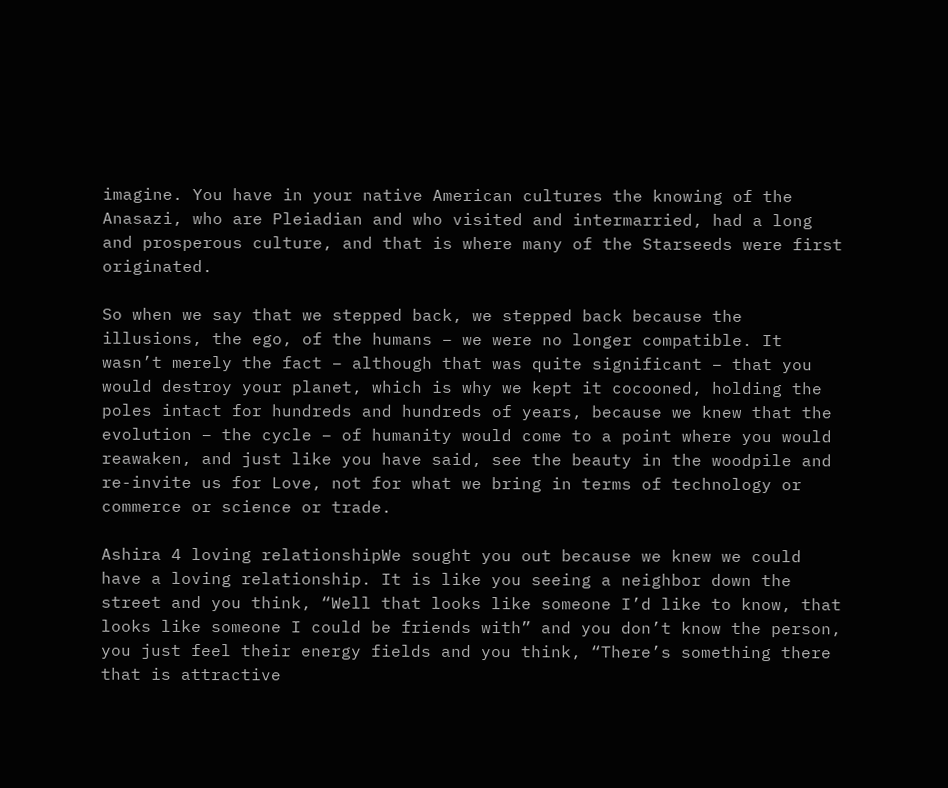imagine. You have in your native American cultures the knowing of the Anasazi, who are Pleiadian and who visited and intermarried, had a long and prosperous culture, and that is where many of the Starseeds were first originated.

So when we say that we stepped back, we stepped back because the illusions, the ego, of the humans – we were no longer compatible. It wasn’t merely the fact – although that was quite significant – that you would destroy your planet, which is why we kept it cocooned, holding the poles intact for hundreds and hundreds of years, because we knew that the evolution – the cycle – of humanity would come to a point where you would reawaken, and just like you have said, see the beauty in the woodpile and re-invite us for Love, not for what we bring in terms of technology or commerce or science or trade.

Ashira 4 loving relationshipWe sought you out because we knew we could have a loving relationship. It is like you seeing a neighbor down the street and you think, “Well that looks like someone I’d like to know, that looks like someone I could be friends with” and you don’t know the person, you just feel their energy fields and you think, “There’s something there that is attractive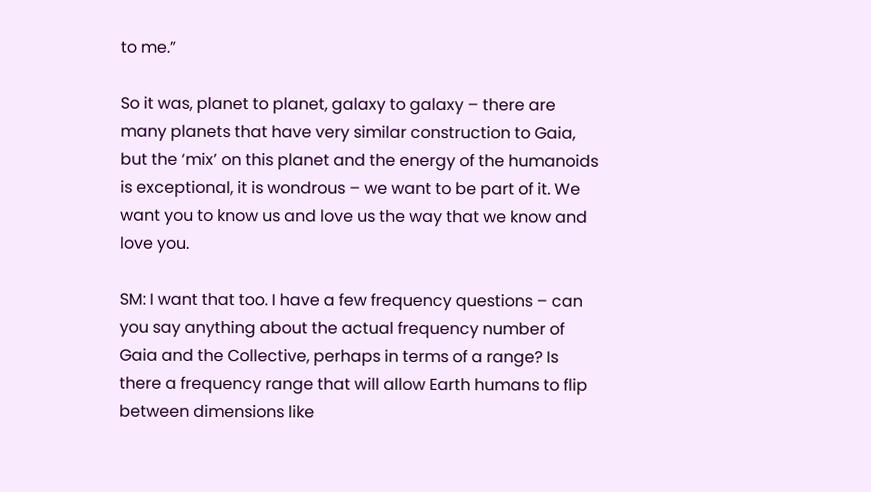to me.”

So it was, planet to planet, galaxy to galaxy – there are many planets that have very similar construction to Gaia, but the ‘mix’ on this planet and the energy of the humanoids is exceptional, it is wondrous – we want to be part of it. We want you to know us and love us the way that we know and love you.

SM: I want that too. I have a few frequency questions – can you say anything about the actual frequency number of Gaia and the Collective, perhaps in terms of a range? Is there a frequency range that will allow Earth humans to flip between dimensions like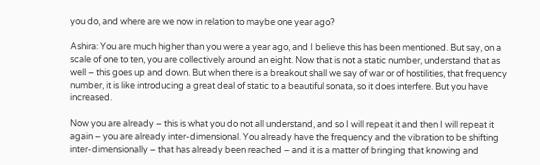you do, and where are we now in relation to maybe one year ago?

Ashira: You are much higher than you were a year ago, and I believe this has been mentioned. But say, on a scale of one to ten, you are collectively around an eight. Now that is not a static number, understand that as well – this goes up and down. But when there is a breakout shall we say of war or of hostilities, that frequency number, it is like introducing a great deal of static to a beautiful sonata, so it does interfere. But you have increased.

Now you are already – this is what you do not all understand, and so I will repeat it and then I will repeat it again – you are already inter-dimensional. You already have the frequency and the vibration to be shifting inter-dimensionally – that has already been reached – and it is a matter of bringing that knowing and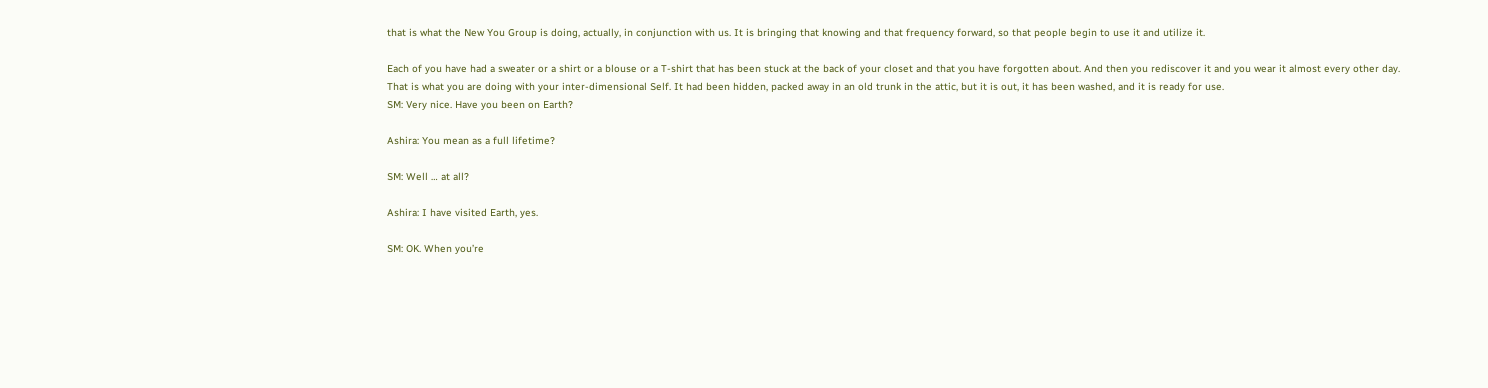that is what the New You Group is doing, actually, in conjunction with us. It is bringing that knowing and that frequency forward, so that people begin to use it and utilize it.

Each of you have had a sweater or a shirt or a blouse or a T-shirt that has been stuck at the back of your closet and that you have forgotten about. And then you rediscover it and you wear it almost every other day. That is what you are doing with your inter-dimensional Self. It had been hidden, packed away in an old trunk in the attic, but it is out, it has been washed, and it is ready for use.
SM: Very nice. Have you been on Earth?

Ashira: You mean as a full lifetime?

SM: Well … at all?

Ashira: I have visited Earth, yes.

SM: OK. When you’re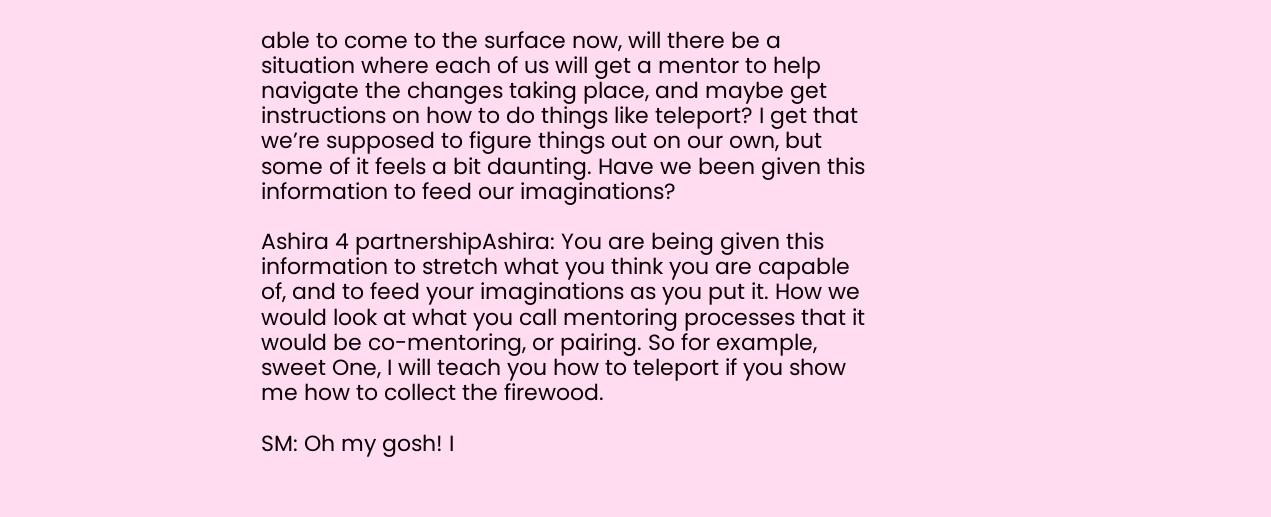able to come to the surface now, will there be a situation where each of us will get a mentor to help navigate the changes taking place, and maybe get instructions on how to do things like teleport? I get that we’re supposed to figure things out on our own, but some of it feels a bit daunting. Have we been given this information to feed our imaginations?

Ashira 4 partnershipAshira: You are being given this information to stretch what you think you are capable of, and to feed your imaginations as you put it. How we would look at what you call mentoring processes that it would be co-mentoring, or pairing. So for example, sweet One, I will teach you how to teleport if you show me how to collect the firewood.

SM: Oh my gosh! I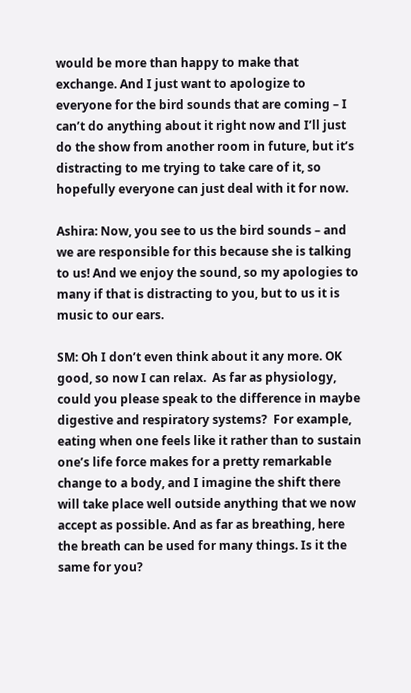would be more than happy to make that exchange. And I just want to apologize to everyone for the bird sounds that are coming – I can’t do anything about it right now and I’ll just do the show from another room in future, but it’s distracting to me trying to take care of it, so hopefully everyone can just deal with it for now.

Ashira: Now, you see to us the bird sounds – and we are responsible for this because she is talking to us! And we enjoy the sound, so my apologies to many if that is distracting to you, but to us it is music to our ears.

SM: Oh I don’t even think about it any more. OK good, so now I can relax.  As far as physiology, could you please speak to the difference in maybe digestive and respiratory systems?  For example, eating when one feels like it rather than to sustain one’s life force makes for a pretty remarkable change to a body, and I imagine the shift there will take place well outside anything that we now accept as possible. And as far as breathing, here the breath can be used for many things. Is it the same for you?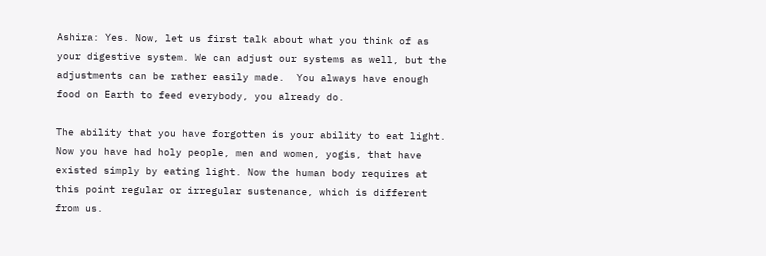Ashira: Yes. Now, let us first talk about what you think of as your digestive system. We can adjust our systems as well, but the adjustments can be rather easily made.  You always have enough food on Earth to feed everybody, you already do.

The ability that you have forgotten is your ability to eat light.  Now you have had holy people, men and women, yogis, that have existed simply by eating light. Now the human body requires at this point regular or irregular sustenance, which is different from us.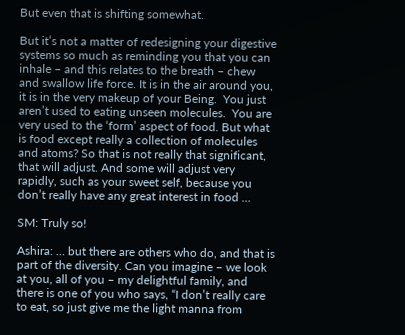But even that is shifting somewhat.

But it’s not a matter of redesigning your digestive systems so much as reminding you that you can inhale – and this relates to the breath – chew and swallow life force. It is in the air around you, it is in the very makeup of your Being.  You just aren’t used to eating unseen molecules.  You are very used to the ‘form’ aspect of food. But what is food except really a collection of molecules and atoms? So that is not really that significant, that will adjust. And some will adjust very rapidly, such as your sweet self, because you don’t really have any great interest in food …

SM: Truly so!

Ashira: … but there are others who do, and that is part of the diversity. Can you imagine – we look at you, all of you – my delightful family, and there is one of you who says, “I don’t really care to eat, so just give me the light manna from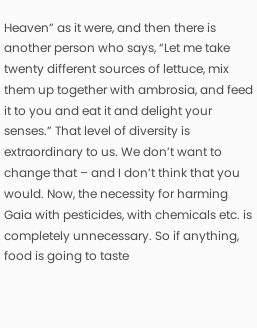Heaven” as it were, and then there is another person who says, “Let me take twenty different sources of lettuce, mix them up together with ambrosia, and feed it to you and eat it and delight your senses.” That level of diversity is extraordinary to us. We don’t want to change that – and I don’t think that you would. Now, the necessity for harming Gaia with pesticides, with chemicals etc. is completely unnecessary. So if anything, food is going to taste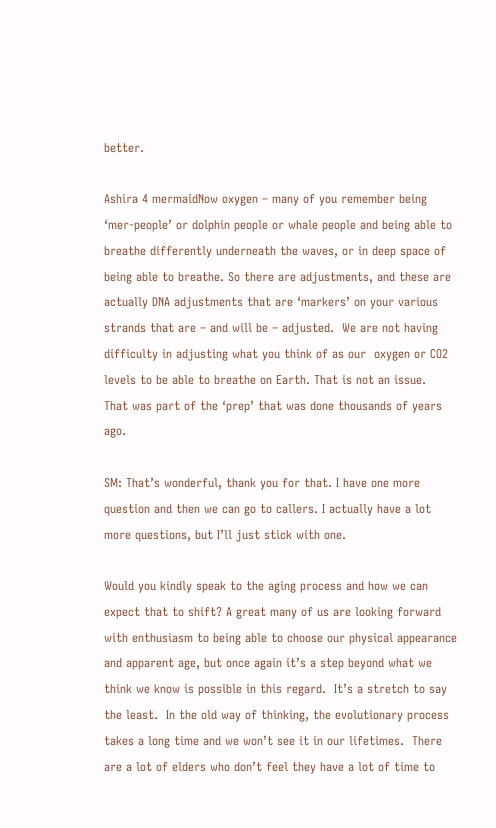better.

Ashira 4 mermaidNow oxygen – many of you remember being ‘mer-people’ or dolphin people or whale people and being able to breathe differently underneath the waves, or in deep space of being able to breathe. So there are adjustments, and these are actually DNA adjustments that are ‘markers’ on your various strands that are – and will be – adjusted.  We are not having difficulty in adjusting what you think of as our  oxygen or CO2 levels to be able to breathe on Earth. That is not an issue.  That was part of the ‘prep’ that was done thousands of years ago.

SM: That’s wonderful, thank you for that. I have one more question and then we can go to callers. I actually have a lot more questions, but I’ll just stick with one.

Would you kindly speak to the aging process and how we can expect that to shift? A great many of us are looking forward with enthusiasm to being able to choose our physical appearance and apparent age, but once again it’s a step beyond what we think we know is possible in this regard.  It’s a stretch to say the least.  In the old way of thinking, the evolutionary process takes a long time and we won’t see it in our lifetimes.  There are a lot of elders who don’t feel they have a lot of time to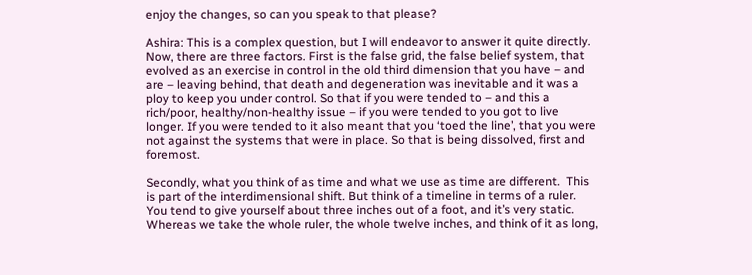enjoy the changes, so can you speak to that please?

Ashira: This is a complex question, but I will endeavor to answer it quite directly. Now, there are three factors. First is the false grid, the false belief system, that evolved as an exercise in control in the old third dimension that you have – and are – leaving behind, that death and degeneration was inevitable and it was a ploy to keep you under control. So that if you were tended to – and this a rich/poor, healthy/non-healthy issue – if you were tended to you got to live longer. If you were tended to it also meant that you ‘toed the line’, that you were not against the systems that were in place. So that is being dissolved, first and foremost.

Secondly, what you think of as time and what we use as time are different.  This is part of the interdimensional shift. But think of a timeline in terms of a ruler. You tend to give yourself about three inches out of a foot, and it’s very static.  Whereas we take the whole ruler, the whole twelve inches, and think of it as long,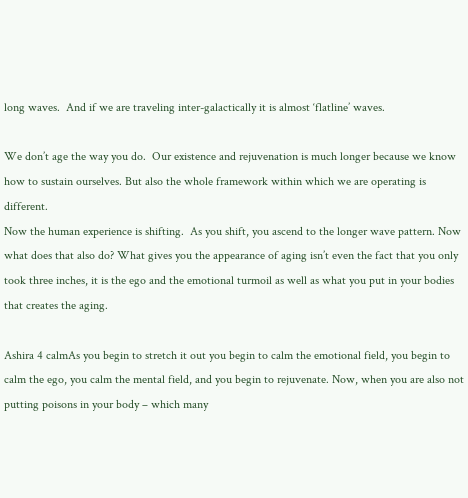long waves.  And if we are traveling inter-galactically it is almost ‘flatline’ waves.

We don’t age the way you do.  Our existence and rejuvenation is much longer because we know how to sustain ourselves. But also the whole framework within which we are operating is different.
Now the human experience is shifting.  As you shift, you ascend to the longer wave pattern. Now what does that also do? What gives you the appearance of aging isn’t even the fact that you only took three inches, it is the ego and the emotional turmoil as well as what you put in your bodies that creates the aging.

Ashira 4 calmAs you begin to stretch it out you begin to calm the emotional field, you begin to calm the ego, you calm the mental field, and you begin to rejuvenate. Now, when you are also not putting poisons in your body – which many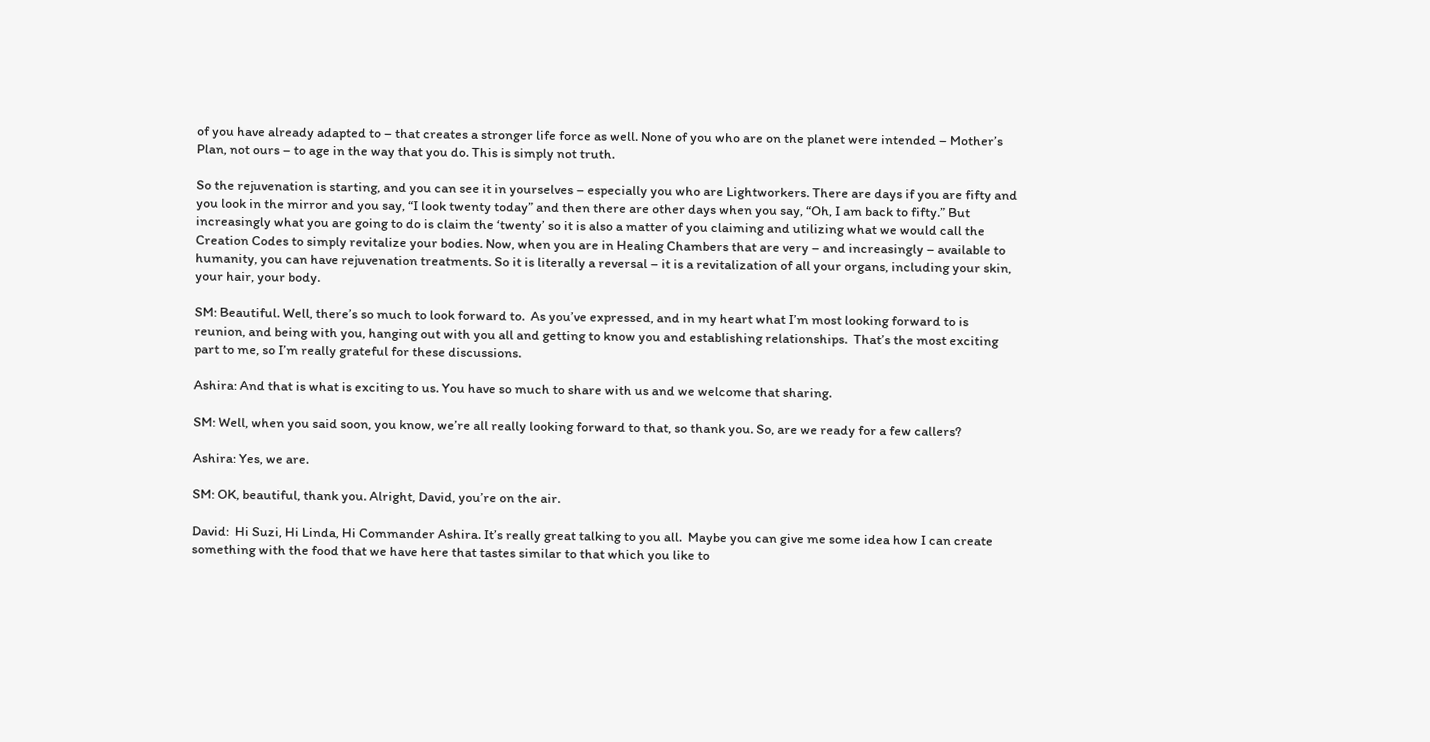of you have already adapted to – that creates a stronger life force as well. None of you who are on the planet were intended – Mother’s Plan, not ours – to age in the way that you do. This is simply not truth.

So the rejuvenation is starting, and you can see it in yourselves – especially you who are Lightworkers. There are days if you are fifty and you look in the mirror and you say, “I look twenty today” and then there are other days when you say, “Oh, I am back to fifty.” But increasingly what you are going to do is claim the ‘twenty’ so it is also a matter of you claiming and utilizing what we would call the Creation Codes to simply revitalize your bodies. Now, when you are in Healing Chambers that are very – and increasingly – available to humanity, you can have rejuvenation treatments. So it is literally a reversal – it is a revitalization of all your organs, including your skin, your hair, your body.

SM: Beautiful. Well, there’s so much to look forward to.  As you’ve expressed, and in my heart what I’m most looking forward to is reunion, and being with you, hanging out with you all and getting to know you and establishing relationships.  That’s the most exciting part to me, so I’m really grateful for these discussions.

Ashira: And that is what is exciting to us. You have so much to share with us and we welcome that sharing.

SM: Well, when you said soon, you know, we’re all really looking forward to that, so thank you. So, are we ready for a few callers?

Ashira: Yes, we are.

SM: OK, beautiful, thank you. Alright, David, you’re on the air.

David:  Hi Suzi, Hi Linda, Hi Commander Ashira. It’s really great talking to you all.  Maybe you can give me some idea how I can create something with the food that we have here that tastes similar to that which you like to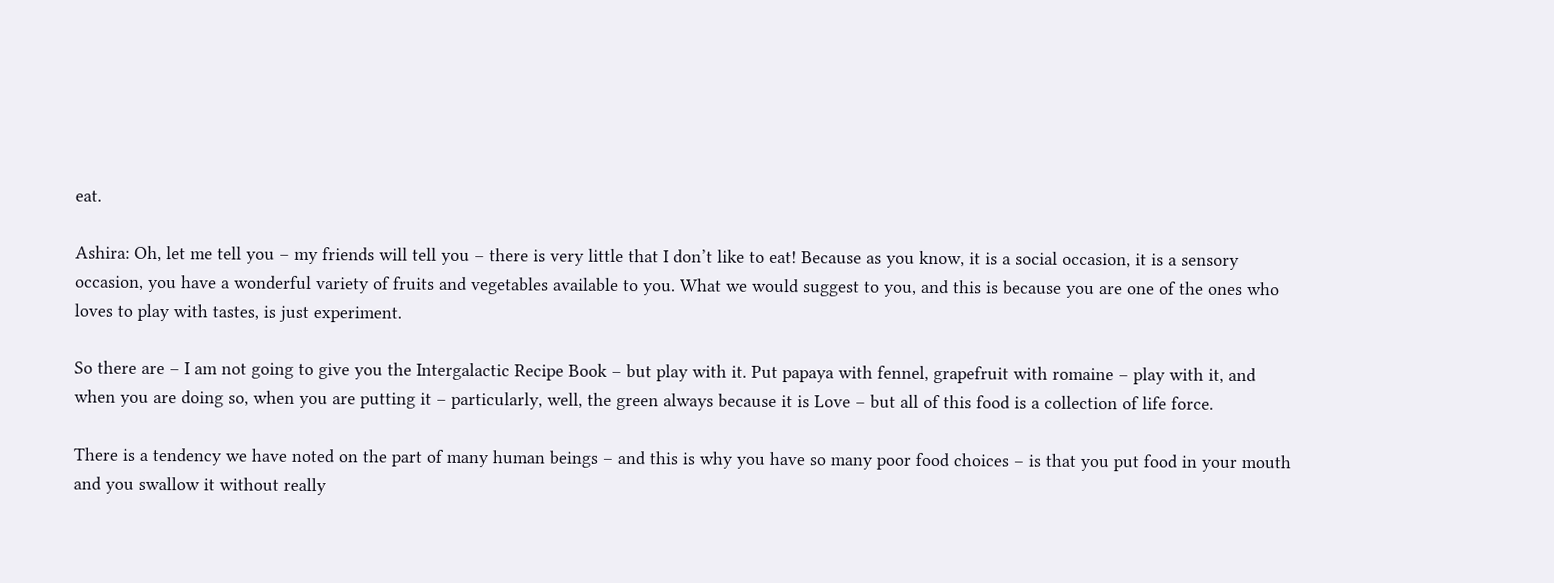eat.

Ashira: Oh, let me tell you – my friends will tell you – there is very little that I don’t like to eat! Because as you know, it is a social occasion, it is a sensory occasion, you have a wonderful variety of fruits and vegetables available to you. What we would suggest to you, and this is because you are one of the ones who loves to play with tastes, is just experiment.

So there are – I am not going to give you the Intergalactic Recipe Book – but play with it. Put papaya with fennel, grapefruit with romaine – play with it, and when you are doing so, when you are putting it – particularly, well, the green always because it is Love – but all of this food is a collection of life force.

There is a tendency we have noted on the part of many human beings – and this is why you have so many poor food choices – is that you put food in your mouth and you swallow it without really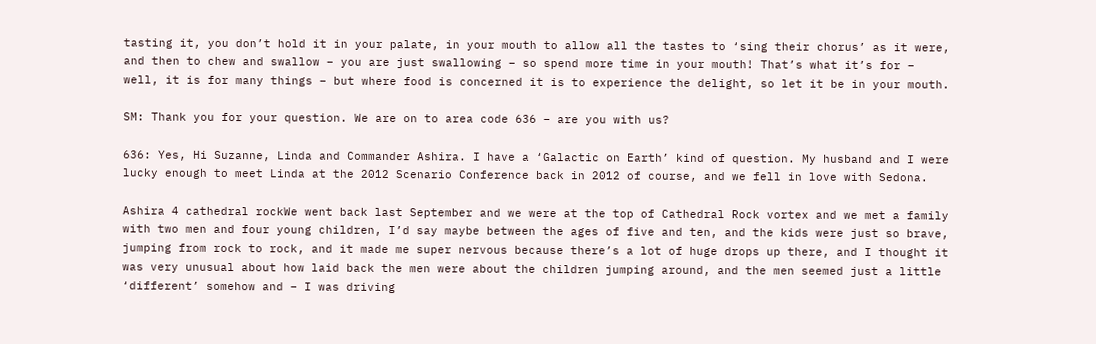tasting it, you don’t hold it in your palate, in your mouth to allow all the tastes to ‘sing their chorus’ as it were, and then to chew and swallow – you are just swallowing – so spend more time in your mouth! That’s what it’s for – well, it is for many things – but where food is concerned it is to experience the delight, so let it be in your mouth.

SM: Thank you for your question. We are on to area code 636 – are you with us?

636: Yes, Hi Suzanne, Linda and Commander Ashira. I have a ‘Galactic on Earth’ kind of question. My husband and I were lucky enough to meet Linda at the 2012 Scenario Conference back in 2012 of course, and we fell in love with Sedona.

Ashira 4 cathedral rockWe went back last September and we were at the top of Cathedral Rock vortex and we met a family with two men and four young children, I’d say maybe between the ages of five and ten, and the kids were just so brave, jumping from rock to rock, and it made me super nervous because there’s a lot of huge drops up there, and I thought it was very unusual about how laid back the men were about the children jumping around, and the men seemed just a little ‘different’ somehow and – I was driving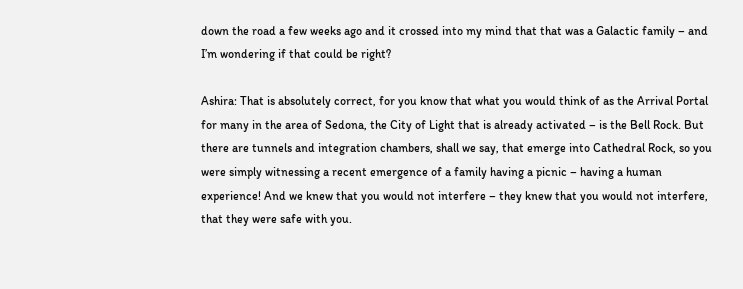down the road a few weeks ago and it crossed into my mind that that was a Galactic family – and I’m wondering if that could be right?

Ashira: That is absolutely correct, for you know that what you would think of as the Arrival Portal for many in the area of Sedona, the City of Light that is already activated – is the Bell Rock. But there are tunnels and integration chambers, shall we say, that emerge into Cathedral Rock, so you were simply witnessing a recent emergence of a family having a picnic – having a human experience! And we knew that you would not interfere – they knew that you would not interfere, that they were safe with you.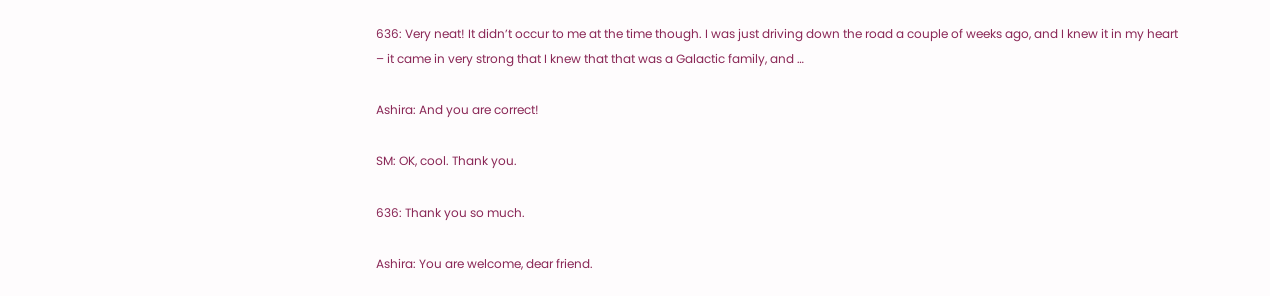636: Very neat! It didn’t occur to me at the time though. I was just driving down the road a couple of weeks ago, and I knew it in my heart – it came in very strong that I knew that that was a Galactic family, and …

Ashira: And you are correct!

SM: OK, cool. Thank you.

636: Thank you so much.

Ashira: You are welcome, dear friend.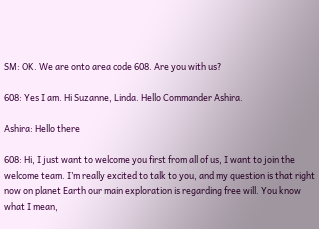SM: OK. We are onto area code 608. Are you with us?

608: Yes I am. Hi Suzanne, Linda. Hello Commander Ashira.

Ashira: Hello there

608: Hi, I just want to welcome you first from all of us, I want to join the welcome team. I’m really excited to talk to you, and my question is that right now on planet Earth our main exploration is regarding free will. You know what I mean,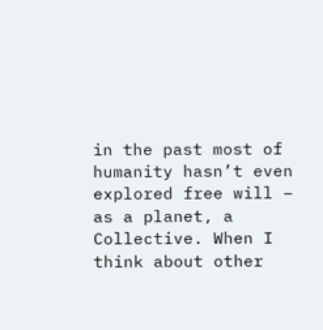in the past most of humanity hasn’t even explored free will – as a planet, a Collective. When I think about other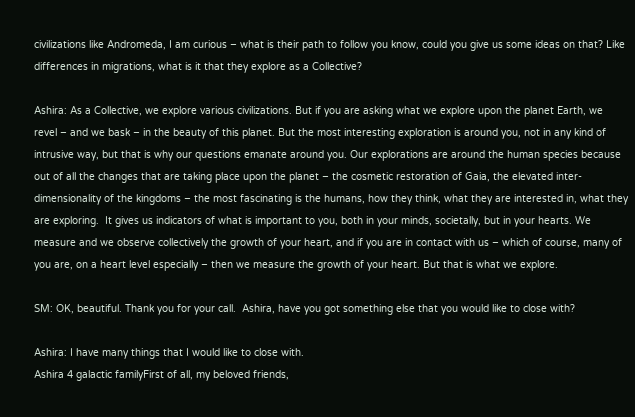civilizations like Andromeda, I am curious – what is their path to follow you know, could you give us some ideas on that? Like differences in migrations, what is it that they explore as a Collective?

Ashira: As a Collective, we explore various civilizations. But if you are asking what we explore upon the planet Earth, we revel – and we bask – in the beauty of this planet. But the most interesting exploration is around you, not in any kind of intrusive way, but that is why our questions emanate around you. Our explorations are around the human species because out of all the changes that are taking place upon the planet – the cosmetic restoration of Gaia, the elevated inter-dimensionality of the kingdoms – the most fascinating is the humans, how they think, what they are interested in, what they are exploring.  It gives us indicators of what is important to you, both in your minds, societally, but in your hearts. We measure and we observe collectively the growth of your heart, and if you are in contact with us – which of course, many of you are, on a heart level especially – then we measure the growth of your heart. But that is what we explore.

SM: OK, beautiful. Thank you for your call.  Ashira, have you got something else that you would like to close with?

Ashira: I have many things that I would like to close with.
Ashira 4 galactic familyFirst of all, my beloved friends,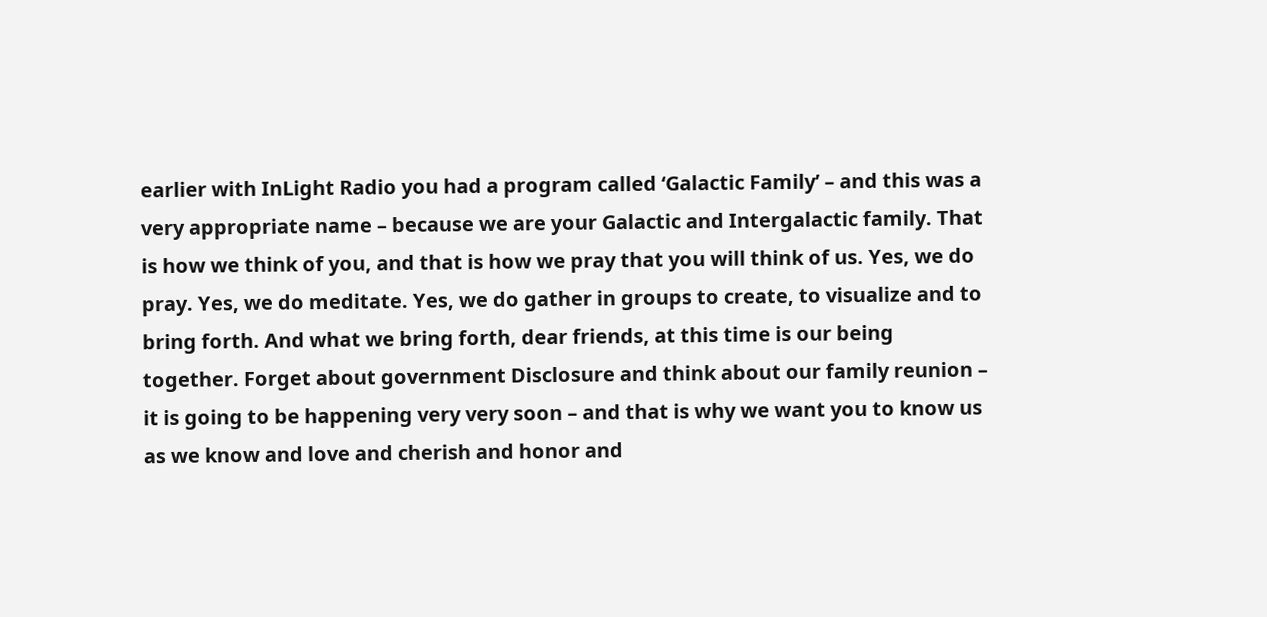earlier with InLight Radio you had a program called ‘Galactic Family’ – and this was a very appropriate name – because we are your Galactic and Intergalactic family. That is how we think of you, and that is how we pray that you will think of us. Yes, we do pray. Yes, we do meditate. Yes, we do gather in groups to create, to visualize and to bring forth. And what we bring forth, dear friends, at this time is our being together. Forget about government Disclosure and think about our family reunion – it is going to be happening very very soon – and that is why we want you to know us as we know and love and cherish and honor and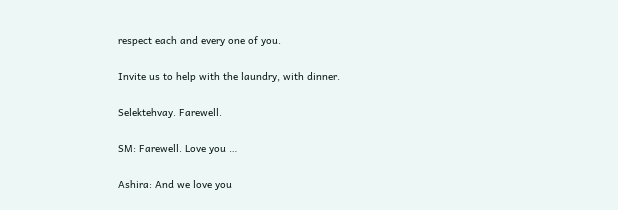respect each and every one of you.

Invite us to help with the laundry, with dinner.

Selektehvay. Farewell.

SM: Farewell. Love you …

Ashira: And we love you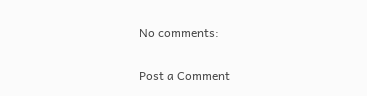No comments:

Post a Comment